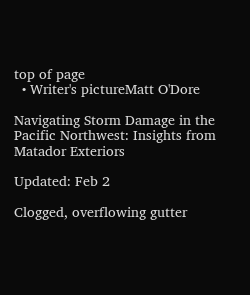top of page
  • Writer's pictureMatt O'Dore

Navigating Storm Damage in the Pacific Northwest: Insights from Matador Exteriors

Updated: Feb 2

Clogged, overflowing gutter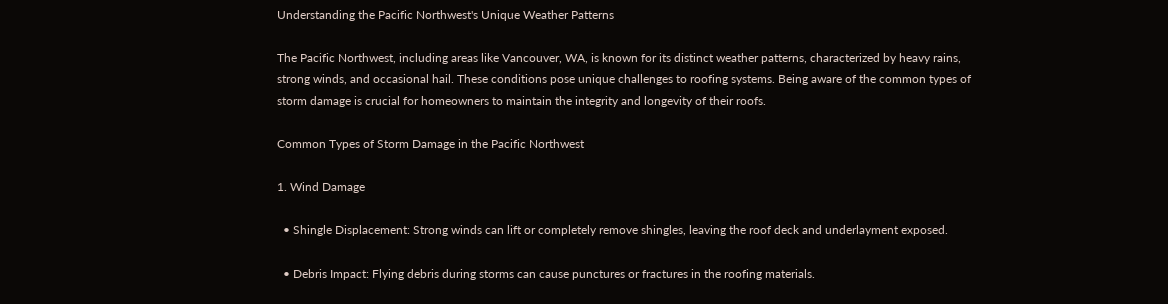Understanding the Pacific Northwest's Unique Weather Patterns

The Pacific Northwest, including areas like Vancouver, WA, is known for its distinct weather patterns, characterized by heavy rains, strong winds, and occasional hail. These conditions pose unique challenges to roofing systems. Being aware of the common types of storm damage is crucial for homeowners to maintain the integrity and longevity of their roofs.

Common Types of Storm Damage in the Pacific Northwest

1. Wind Damage

  • Shingle Displacement: Strong winds can lift or completely remove shingles, leaving the roof deck and underlayment exposed.

  • Debris Impact: Flying debris during storms can cause punctures or fractures in the roofing materials.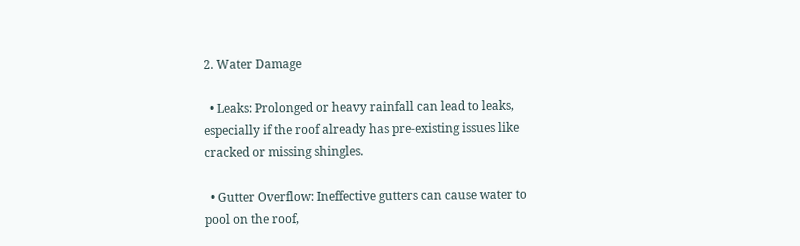2. Water Damage

  • Leaks: Prolonged or heavy rainfall can lead to leaks, especially if the roof already has pre-existing issues like cracked or missing shingles.

  • Gutter Overflow: Ineffective gutters can cause water to pool on the roof,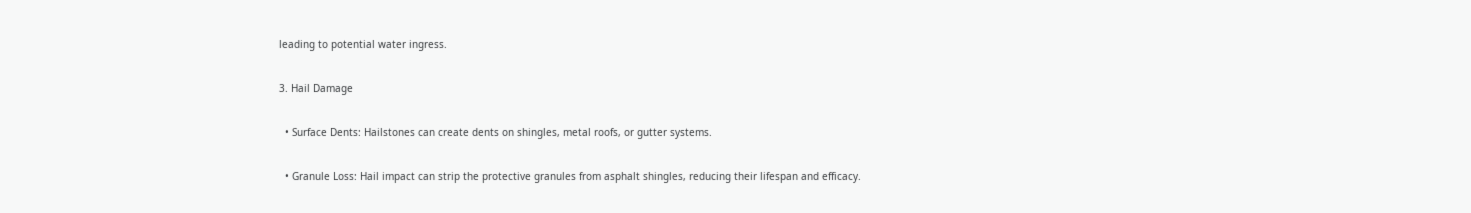leading to potential water ingress.

3. Hail Damage

  • Surface Dents: Hailstones can create dents on shingles, metal roofs, or gutter systems.

  • Granule Loss: Hail impact can strip the protective granules from asphalt shingles, reducing their lifespan and efficacy.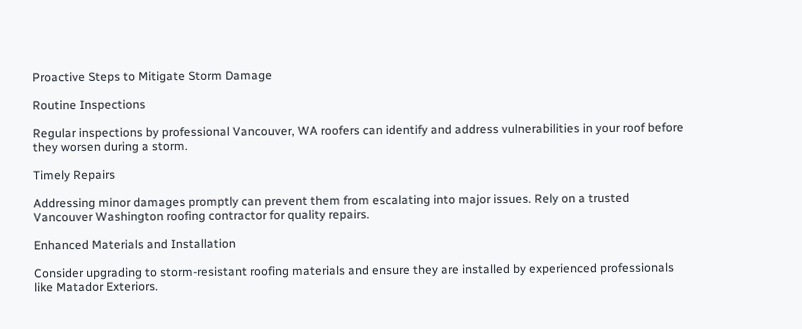Proactive Steps to Mitigate Storm Damage

Routine Inspections

Regular inspections by professional Vancouver, WA roofers can identify and address vulnerabilities in your roof before they worsen during a storm.

Timely Repairs

Addressing minor damages promptly can prevent them from escalating into major issues. Rely on a trusted Vancouver Washington roofing contractor for quality repairs.

Enhanced Materials and Installation

Consider upgrading to storm-resistant roofing materials and ensure they are installed by experienced professionals like Matador Exteriors.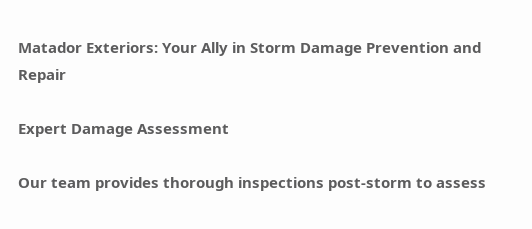Matador Exteriors: Your Ally in Storm Damage Prevention and Repair

Expert Damage Assessment

Our team provides thorough inspections post-storm to assess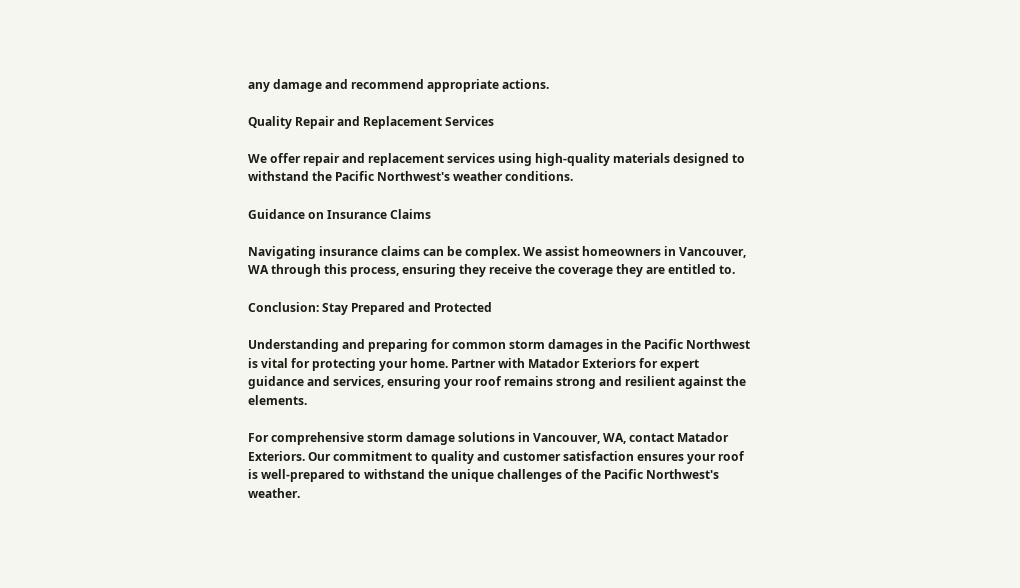any damage and recommend appropriate actions.

Quality Repair and Replacement Services

We offer repair and replacement services using high-quality materials designed to withstand the Pacific Northwest's weather conditions.

Guidance on Insurance Claims

Navigating insurance claims can be complex. We assist homeowners in Vancouver, WA through this process, ensuring they receive the coverage they are entitled to.

Conclusion: Stay Prepared and Protected

Understanding and preparing for common storm damages in the Pacific Northwest is vital for protecting your home. Partner with Matador Exteriors for expert guidance and services, ensuring your roof remains strong and resilient against the elements.

For comprehensive storm damage solutions in Vancouver, WA, contact Matador Exteriors. Our commitment to quality and customer satisfaction ensures your roof is well-prepared to withstand the unique challenges of the Pacific Northwest's weather.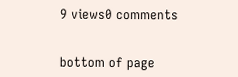9 views0 comments


bottom of page